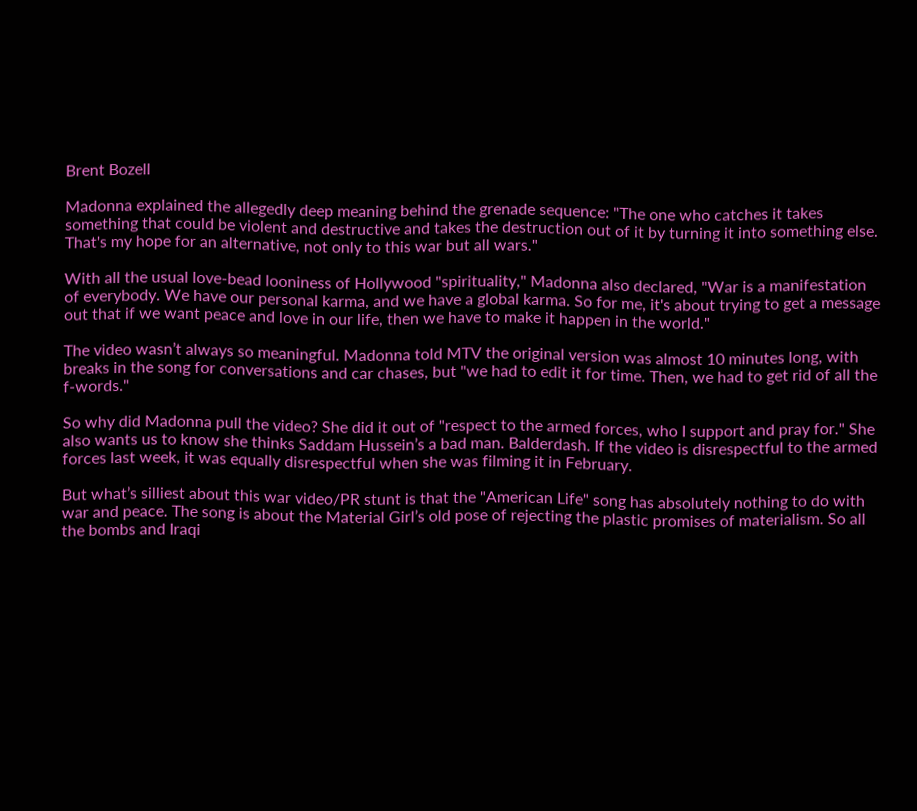Brent Bozell

Madonna explained the allegedly deep meaning behind the grenade sequence: "The one who catches it takes something that could be violent and destructive and takes the destruction out of it by turning it into something else. That's my hope for an alternative, not only to this war but all wars."

With all the usual love-bead looniness of Hollywood "spirituality," Madonna also declared, "War is a manifestation of everybody. We have our personal karma, and we have a global karma. So for me, it's about trying to get a message out that if we want peace and love in our life, then we have to make it happen in the world."

The video wasn’t always so meaningful. Madonna told MTV the original version was almost 10 minutes long, with breaks in the song for conversations and car chases, but "we had to edit it for time. Then, we had to get rid of all the f-words."

So why did Madonna pull the video? She did it out of "respect to the armed forces, who I support and pray for." She also wants us to know she thinks Saddam Hussein’s a bad man. Balderdash. If the video is disrespectful to the armed forces last week, it was equally disrespectful when she was filming it in February.

But what’s silliest about this war video/PR stunt is that the "American Life" song has absolutely nothing to do with war and peace. The song is about the Material Girl’s old pose of rejecting the plastic promises of materialism. So all the bombs and Iraqi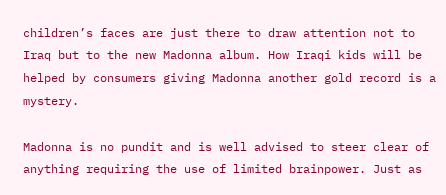children’s faces are just there to draw attention not to Iraq but to the new Madonna album. How Iraqi kids will be helped by consumers giving Madonna another gold record is a mystery.

Madonna is no pundit and is well advised to steer clear of anything requiring the use of limited brainpower. Just as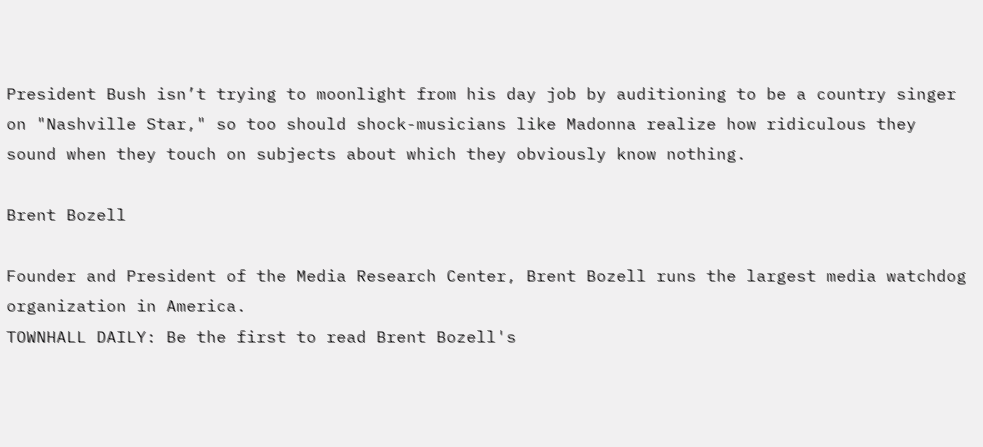President Bush isn’t trying to moonlight from his day job by auditioning to be a country singer on "Nashville Star," so too should shock-musicians like Madonna realize how ridiculous they sound when they touch on subjects about which they obviously know nothing.

Brent Bozell

Founder and President of the Media Research Center, Brent Bozell runs the largest media watchdog organization in America.
TOWNHALL DAILY: Be the first to read Brent Bozell's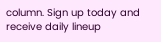column. Sign up today and receive daily lineup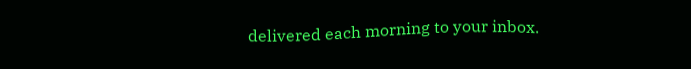delivered each morning to your inbox.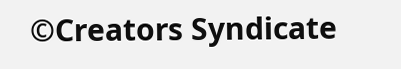©Creators Syndicate